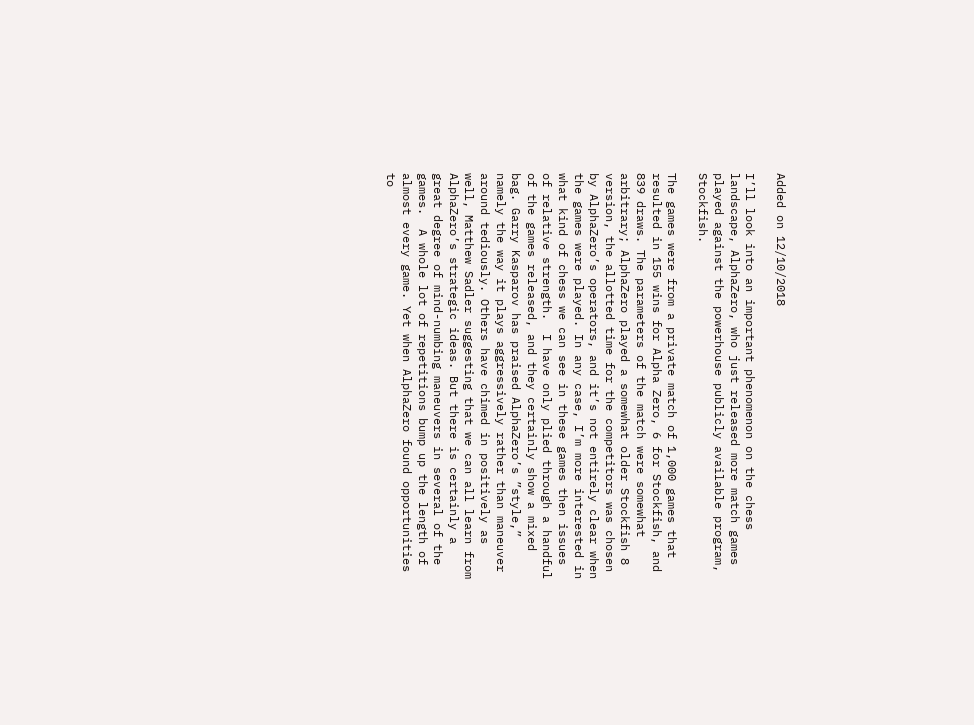Added on 12/10/2018

I’ll look into an important phenomenon on the chess landscape, AlphaZero, who just released more match games played against the powerhouse publicly available program, Stockfish.

The games were from a private match of 1,000 games that resulted in 155 wins for Alpha Zero, 6 for Stockfish, and 839 draws. The parameters of the match were somewhat arbitrary; AlphaZero played a somewhat older Stockfish 8 version, the allotted time for the competitors was chosen by AlphaZero’s operators, and it’s not entirely clear when the games were played. In any case, I’m more interested in what kind of chess we can see in these games then issues of relative strength.  I have only plied through a handful of the games released, and they certainly show a mixed bag. Garry Kasparov has praised AlphaZero’s ”style,” namely the way it plays aggressively rather than maneuver around tediously. Others have chimed in positively as well, Matthew Sadler suggesting that we can all learn from AlphaZero’s strategic ideas. But there is certainly a great degree of mind-numbing maneuvers in several of the games.  A whole lot of repetitions bump up the length of almost every game. Yet when AlphaZero found opportunities to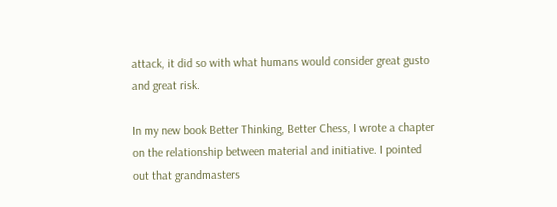attack, it did so with what humans would consider great gusto and great risk.

In my new book Better Thinking, Better Chess, I wrote a chapter on the relationship between material and initiative. I pointed out that grandmasters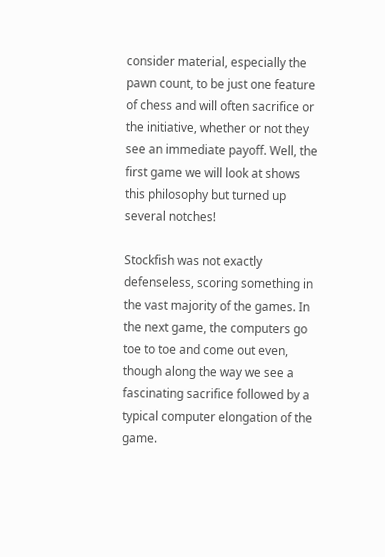consider material, especially the pawn count, to be just one feature of chess and will often sacrifice or the initiative, whether or not they see an immediate payoff. Well, the first game we will look at shows this philosophy but turned up several notches!

Stockfish was not exactly defenseless, scoring something in the vast majority of the games. In the next game, the computers go toe to toe and come out even, though along the way we see a fascinating sacrifice followed by a typical computer elongation of the game.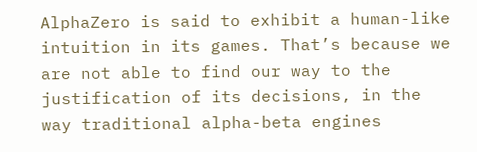AlphaZero is said to exhibit a human-like intuition in its games. That’s because we are not able to find our way to the justification of its decisions, in the way traditional alpha-beta engines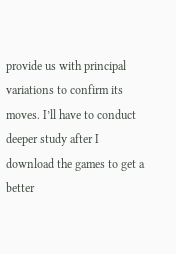provide us with principal variations to confirm its moves. I’ll have to conduct deeper study after I download the games to get a better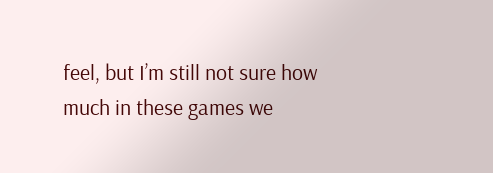feel, but I’m still not sure how much in these games we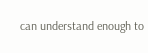can understand enough to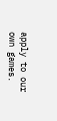apply to our own games.